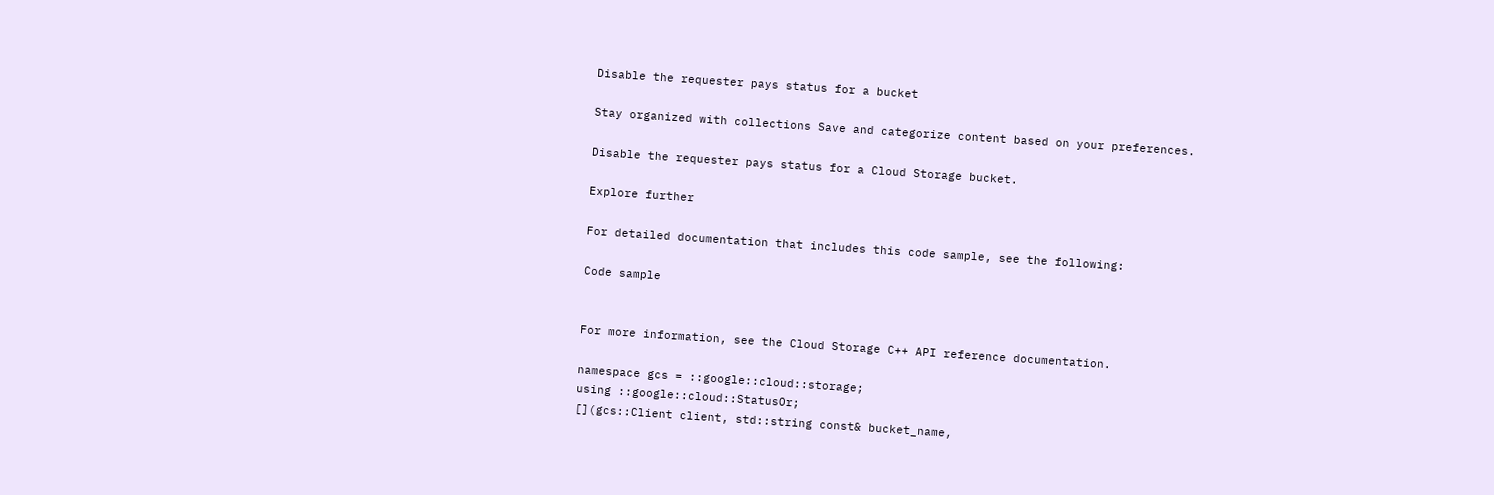Disable the requester pays status for a bucket

Stay organized with collections Save and categorize content based on your preferences.

Disable the requester pays status for a Cloud Storage bucket.

Explore further

For detailed documentation that includes this code sample, see the following:

Code sample


For more information, see the Cloud Storage C++ API reference documentation.

namespace gcs = ::google::cloud::storage;
using ::google::cloud::StatusOr;
[](gcs::Client client, std::string const& bucket_name,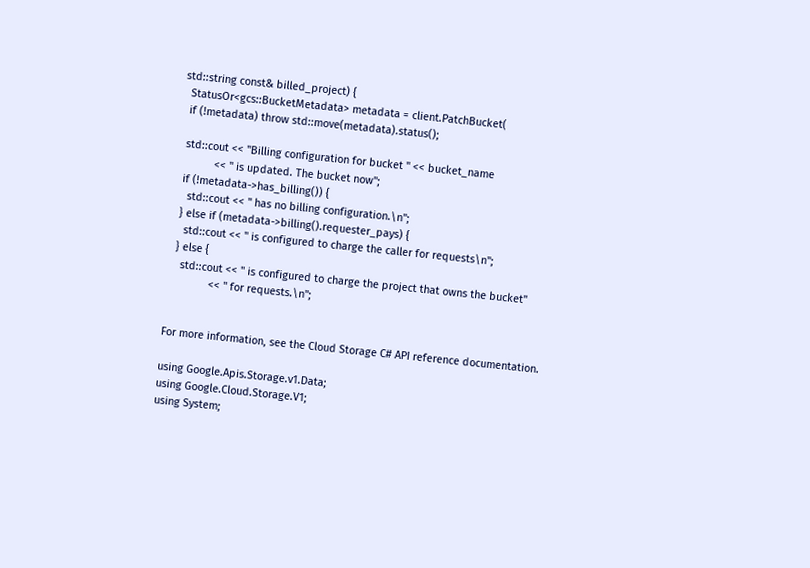std::string const& billed_project) {
  StatusOr<gcs::BucketMetadata> metadata = client.PatchBucket(
  if (!metadata) throw std::move(metadata).status();

  std::cout << "Billing configuration for bucket " << bucket_name
            << " is updated. The bucket now";
  if (!metadata->has_billing()) {
    std::cout << " has no billing configuration.\n";
  } else if (metadata->billing().requester_pays) {
    std::cout << " is configured to charge the caller for requests\n";
  } else {
    std::cout << " is configured to charge the project that owns the bucket"
              << " for requests.\n";


For more information, see the Cloud Storage C# API reference documentation.

using Google.Apis.Storage.v1.Data;
using Google.Cloud.Storage.V1;
using System;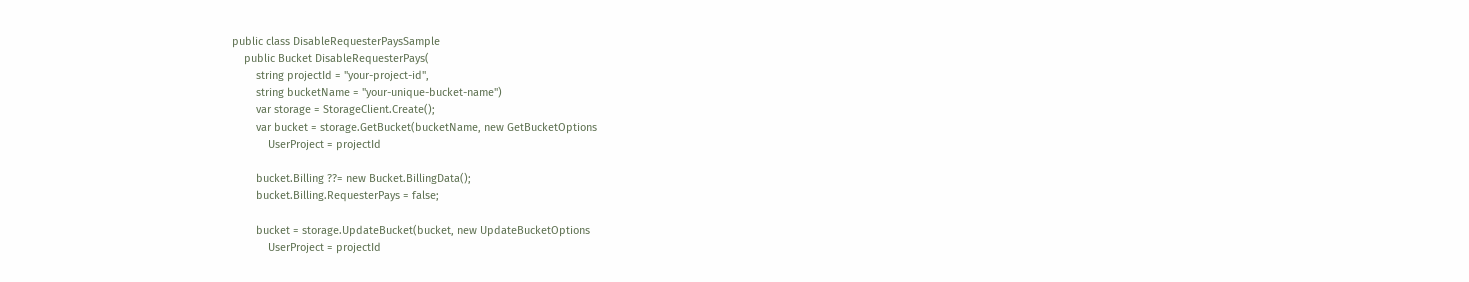public class DisableRequesterPaysSample
    public Bucket DisableRequesterPays(
        string projectId = "your-project-id",
        string bucketName = "your-unique-bucket-name")
        var storage = StorageClient.Create();
        var bucket = storage.GetBucket(bucketName, new GetBucketOptions
            UserProject = projectId

        bucket.Billing ??= new Bucket.BillingData();
        bucket.Billing.RequesterPays = false;

        bucket = storage.UpdateBucket(bucket, new UpdateBucketOptions
            UserProject = projectId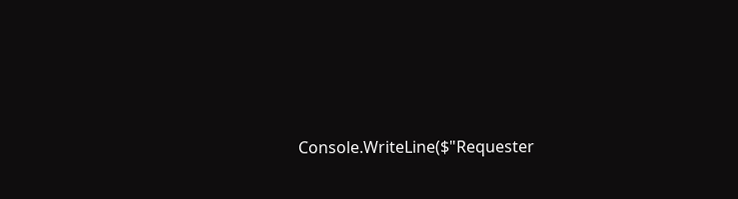Console.WriteLine($"Requester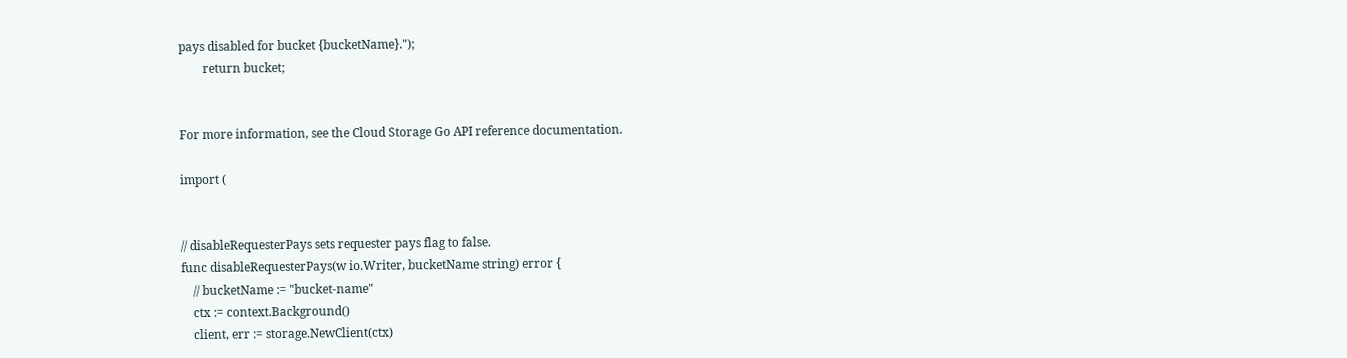pays disabled for bucket {bucketName}.");
        return bucket;


For more information, see the Cloud Storage Go API reference documentation.

import (


// disableRequesterPays sets requester pays flag to false.
func disableRequesterPays(w io.Writer, bucketName string) error {
    // bucketName := "bucket-name"
    ctx := context.Background()
    client, err := storage.NewClient(ctx)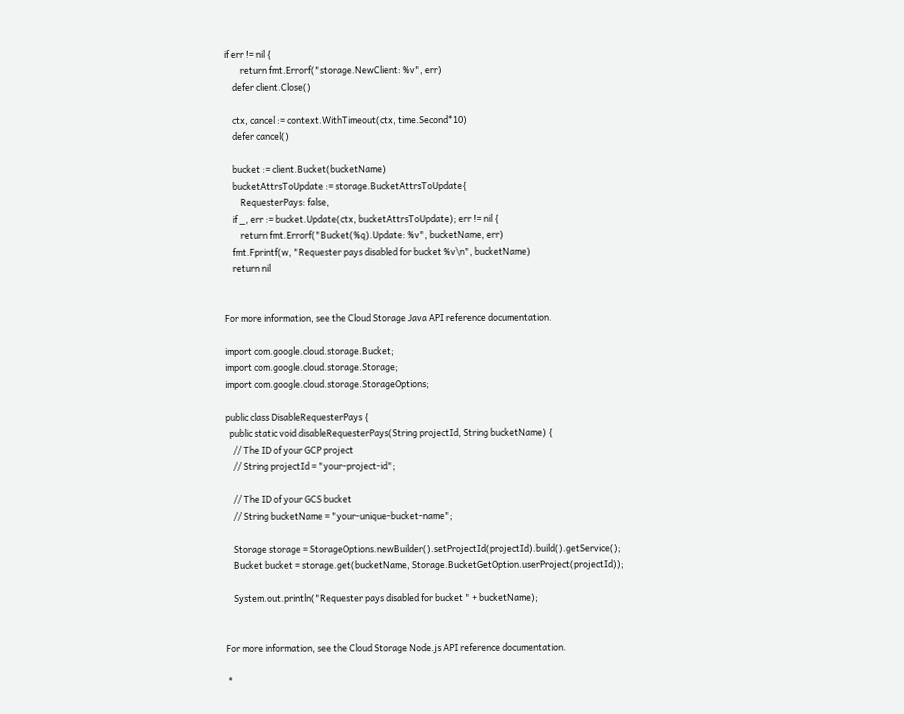if err != nil {
        return fmt.Errorf("storage.NewClient: %v", err)
    defer client.Close()

    ctx, cancel := context.WithTimeout(ctx, time.Second*10)
    defer cancel()

    bucket := client.Bucket(bucketName)
    bucketAttrsToUpdate := storage.BucketAttrsToUpdate{
        RequesterPays: false,
    if _, err := bucket.Update(ctx, bucketAttrsToUpdate); err != nil {
        return fmt.Errorf("Bucket(%q).Update: %v", bucketName, err)
    fmt.Fprintf(w, "Requester pays disabled for bucket %v\n", bucketName)
    return nil


For more information, see the Cloud Storage Java API reference documentation.

import com.google.cloud.storage.Bucket;
import com.google.cloud.storage.Storage;
import com.google.cloud.storage.StorageOptions;

public class DisableRequesterPays {
  public static void disableRequesterPays(String projectId, String bucketName) {
    // The ID of your GCP project
    // String projectId = "your-project-id";

    // The ID of your GCS bucket
    // String bucketName = "your-unique-bucket-name";

    Storage storage = StorageOptions.newBuilder().setProjectId(projectId).build().getService();
    Bucket bucket = storage.get(bucketName, Storage.BucketGetOption.userProject(projectId));

    System.out.println("Requester pays disabled for bucket " + bucketName);


For more information, see the Cloud Storage Node.js API reference documentation.

 *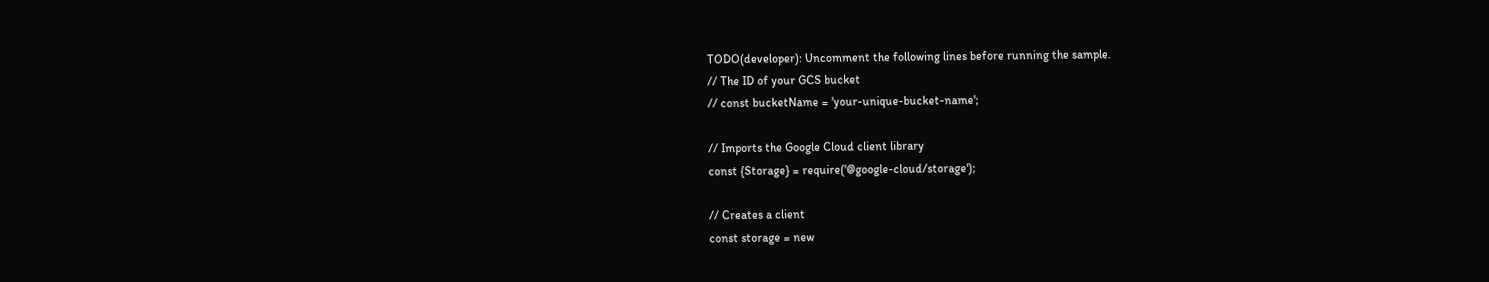TODO(developer): Uncomment the following lines before running the sample.
// The ID of your GCS bucket
// const bucketName = 'your-unique-bucket-name';

// Imports the Google Cloud client library
const {Storage} = require('@google-cloud/storage');

// Creates a client
const storage = new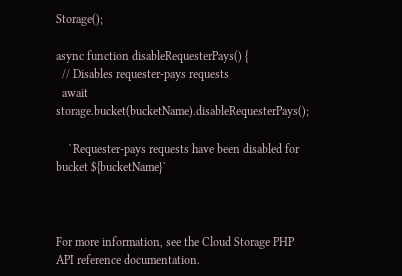Storage();

async function disableRequesterPays() {
  // Disables requester-pays requests
  await storage.bucket(bucketName).disableRequesterPays();

    `Requester-pays requests have been disabled for bucket ${bucketName}`



For more information, see the Cloud Storage PHP API reference documentation.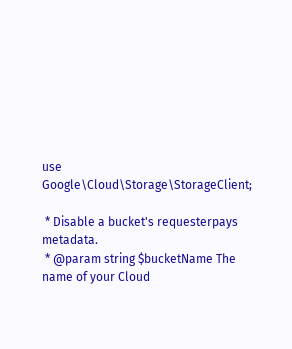use Google\Cloud\Storage\StorageClient;

 * Disable a bucket's requesterpays metadata.
 * @param string $bucketName The name of your Cloud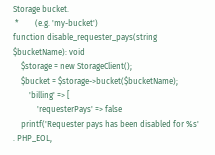Storage bucket.
 *        (e.g. 'my-bucket')
function disable_requester_pays(string $bucketName): void
    $storage = new StorageClient();
    $bucket = $storage->bucket($bucketName);
        'billing' => [
            'requesterPays' => false
    printf('Requester pays has been disabled for %s' . PHP_EOL,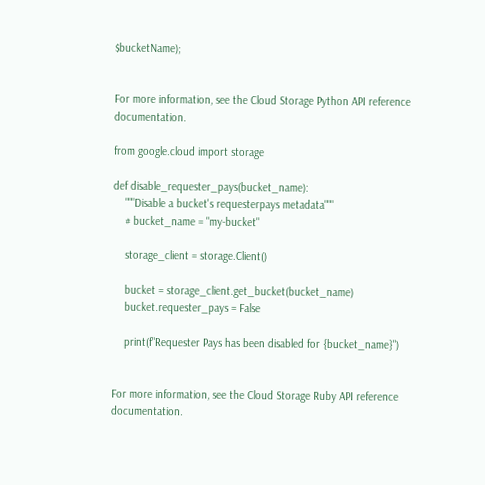$bucketName);


For more information, see the Cloud Storage Python API reference documentation.

from google.cloud import storage

def disable_requester_pays(bucket_name):
    """Disable a bucket's requesterpays metadata"""
    # bucket_name = "my-bucket"

    storage_client = storage.Client()

    bucket = storage_client.get_bucket(bucket_name)
    bucket.requester_pays = False

    print(f"Requester Pays has been disabled for {bucket_name}")


For more information, see the Cloud Storage Ruby API reference documentation.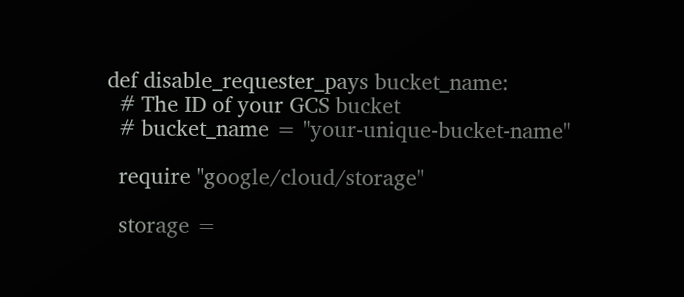def disable_requester_pays bucket_name:
  # The ID of your GCS bucket
  # bucket_name = "your-unique-bucket-name"

  require "google/cloud/storage"

  storage =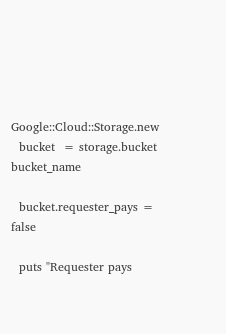Google::Cloud::Storage.new
  bucket  = storage.bucket bucket_name

  bucket.requester_pays = false

  puts "Requester pays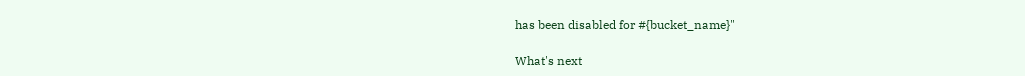has been disabled for #{bucket_name}"

What's next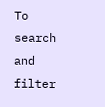To search and filter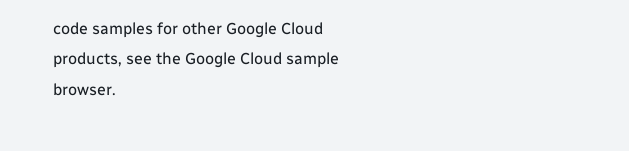code samples for other Google Cloud products, see the Google Cloud sample browser.